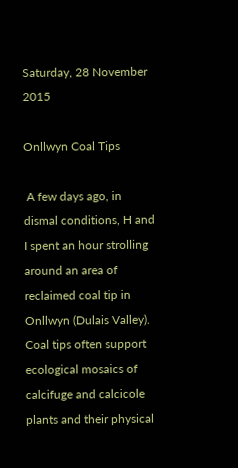Saturday, 28 November 2015

Onllwyn Coal Tips

 A few days ago, in dismal conditions, H and I spent an hour strolling around an area of reclaimed coal tip in Onllwyn (Dulais Valley). Coal tips often support ecological mosaics of calcifuge and calcicole plants and their physical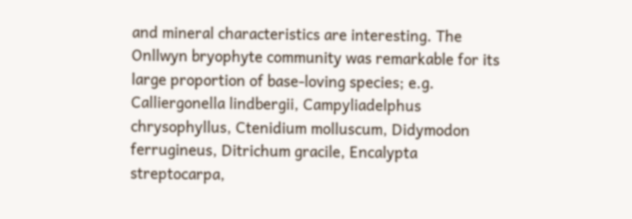and mineral characteristics are interesting. The Onllwyn bryophyte community was remarkable for its large proportion of base-loving species; e.g. Calliergonella lindbergii, Campyliadelphus chrysophyllus, Ctenidium molluscum, Didymodon ferrugineus, Ditrichum gracile, Encalypta streptocarpa,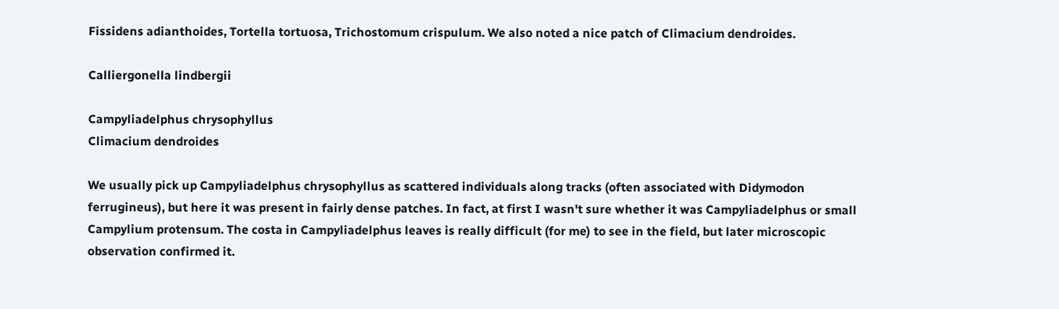Fissidens adianthoides, Tortella tortuosa, Trichostomum crispulum. We also noted a nice patch of Climacium dendroides.

Calliergonella lindbergii

Campyliadelphus chrysophyllus
Climacium dendroides

We usually pick up Campyliadelphus chrysophyllus as scattered individuals along tracks (often associated with Didymodon ferrugineus), but here it was present in fairly dense patches. In fact, at first I wasn't sure whether it was Campyliadelphus or small Campylium protensum. The costa in Campyliadelphus leaves is really difficult (for me) to see in the field, but later microscopic observation confirmed it.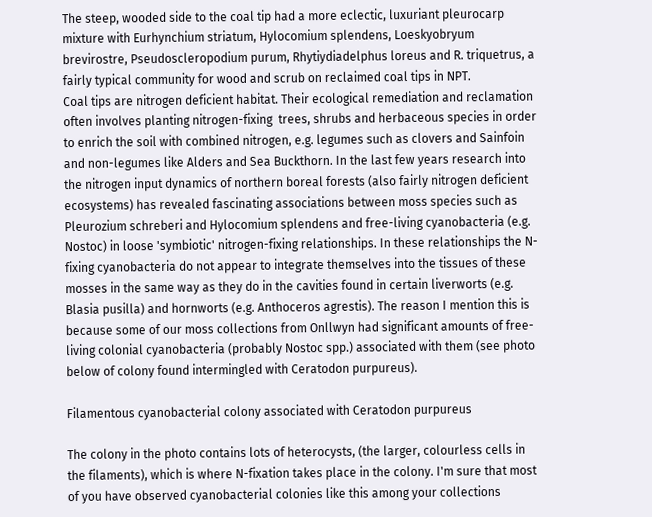The steep, wooded side to the coal tip had a more eclectic, luxuriant pleurocarp mixture with Eurhynchium striatum, Hylocomium splendens, Loeskyobryum brevirostre, Pseudoscleropodium purum, Rhytiydiadelphus loreus and R. triquetrus, a fairly typical community for wood and scrub on reclaimed coal tips in NPT.
Coal tips are nitrogen deficient habitat. Their ecological remediation and reclamation often involves planting nitrogen-fixing  trees, shrubs and herbaceous species in order to enrich the soil with combined nitrogen, e.g. legumes such as clovers and Sainfoin and non-legumes like Alders and Sea Buckthorn. In the last few years research into the nitrogen input dynamics of northern boreal forests (also fairly nitrogen deficient ecosystems) has revealed fascinating associations between moss species such as Pleurozium schreberi and Hylocomium splendens and free-living cyanobacteria (e.g. Nostoc) in loose 'symbiotic' nitrogen-fixing relationships. In these relationships the N-fixing cyanobacteria do not appear to integrate themselves into the tissues of these mosses in the same way as they do in the cavities found in certain liverworts (e.g. Blasia pusilla) and hornworts (e.g. Anthoceros agrestis). The reason I mention this is because some of our moss collections from Onllwyn had significant amounts of free-living colonial cyanobacteria (probably Nostoc spp.) associated with them (see photo below of colony found intermingled with Ceratodon purpureus).

Filamentous cyanobacterial colony associated with Ceratodon purpureus

The colony in the photo contains lots of heterocysts, (the larger, colourless cells in the filaments), which is where N-fixation takes place in the colony. I'm sure that most of you have observed cyanobacterial colonies like this among your collections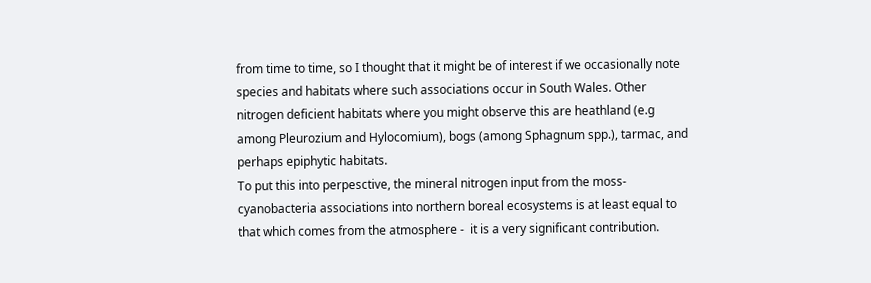from time to time, so I thought that it might be of interest if we occasionally note species and habitats where such associations occur in South Wales. Other nitrogen deficient habitats where you might observe this are heathland (e.g among Pleurozium and Hylocomium), bogs (among Sphagnum spp.), tarmac, and perhaps epiphytic habitats.
To put this into perpesctive, the mineral nitrogen input from the moss-cyanobacteria associations into northern boreal ecosystems is at least equal to that which comes from the atmosphere -  it is a very significant contribution.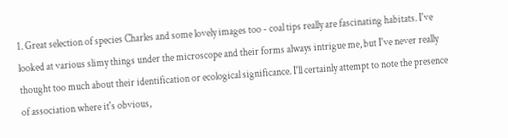1. Great selection of species Charles and some lovely images too - coal tips really are fascinating habitats. I've looked at various slimy things under the microscope and their forms always intrigue me, but I've never really thought too much about their identification or ecological significance. I'll certainly attempt to note the presence of association where it's obvious,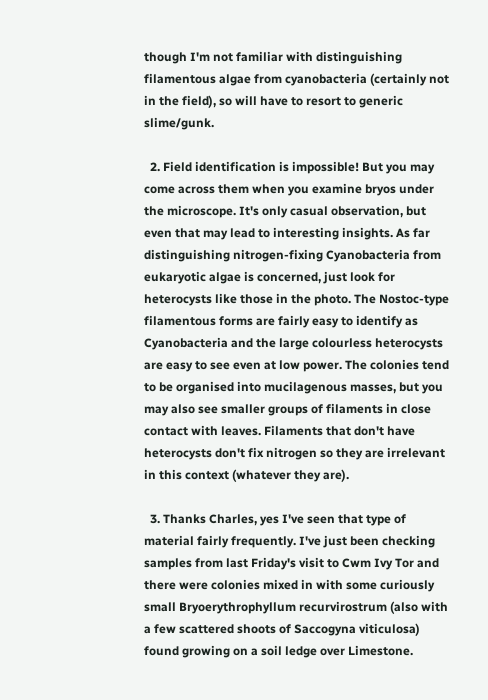though I'm not familiar with distinguishing filamentous algae from cyanobacteria (certainly not in the field), so will have to resort to generic slime/gunk.

  2. Field identification is impossible! But you may come across them when you examine bryos under the microscope. It's only casual observation, but even that may lead to interesting insights. As far distinguishing nitrogen-fixing Cyanobacteria from eukaryotic algae is concerned, just look for heterocysts like those in the photo. The Nostoc-type filamentous forms are fairly easy to identify as Cyanobacteria and the large colourless heterocysts are easy to see even at low power. The colonies tend to be organised into mucilagenous masses, but you may also see smaller groups of filaments in close contact with leaves. Filaments that don't have heterocysts don't fix nitrogen so they are irrelevant in this context (whatever they are).

  3. Thanks Charles, yes I've seen that type of material fairly frequently. I've just been checking samples from last Friday's visit to Cwm Ivy Tor and there were colonies mixed in with some curiously small Bryoerythrophyllum recurvirostrum (also with a few scattered shoots of Saccogyna viticulosa) found growing on a soil ledge over Limestone.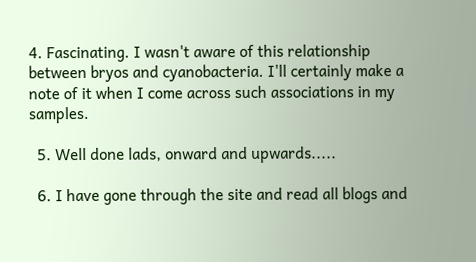4. Fascinating. I wasn't aware of this relationship between bryos and cyanobacteria. I'll certainly make a note of it when I come across such associations in my samples.

  5. Well done lads, onward and upwards.....

  6. I have gone through the site and read all blogs and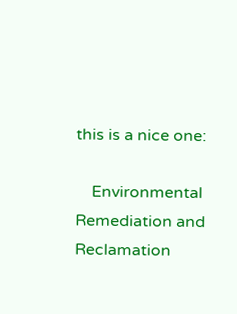this is a nice one:

    Environmental Remediation and Reclamation